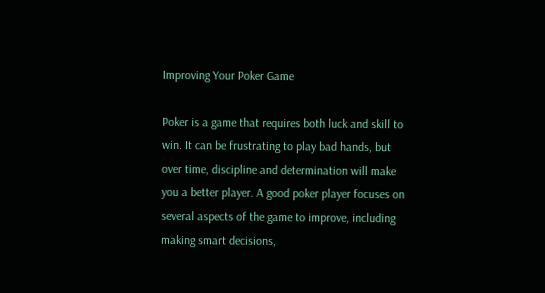Improving Your Poker Game

Poker is a game that requires both luck and skill to win. It can be frustrating to play bad hands, but over time, discipline and determination will make you a better player. A good poker player focuses on several aspects of the game to improve, including making smart decisions,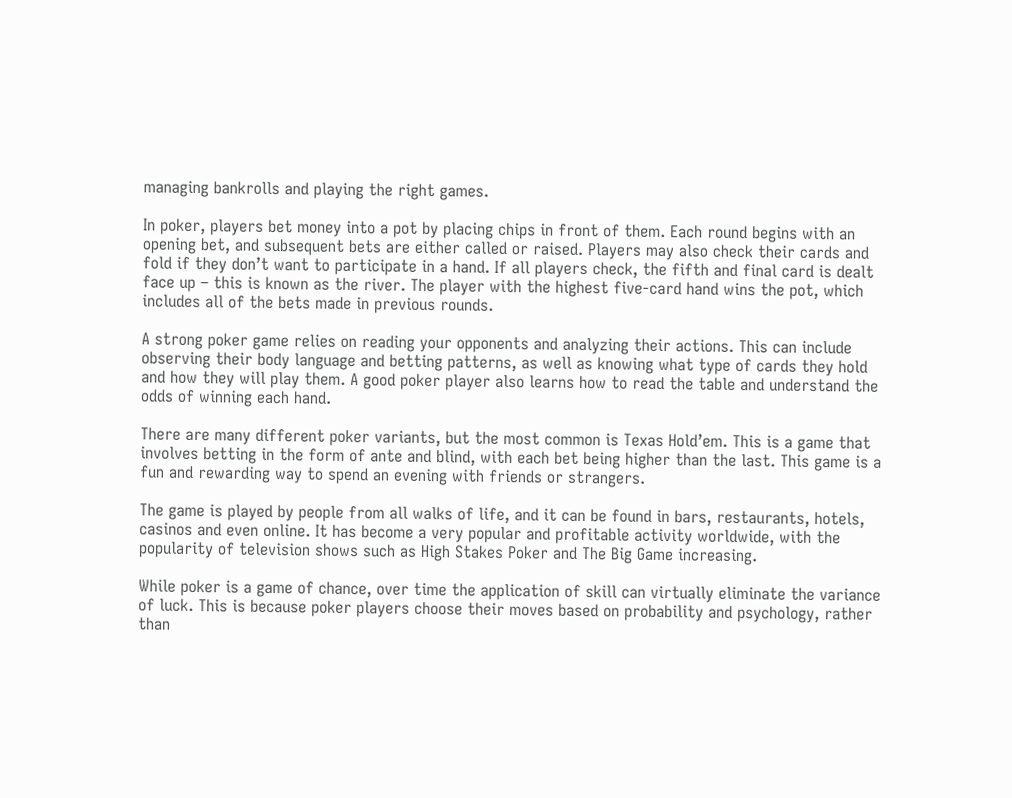managing bankrolls and playing the right games.

In poker, players bet money into a pot by placing chips in front of them. Each round begins with an opening bet, and subsequent bets are either called or raised. Players may also check their cards and fold if they don’t want to participate in a hand. If all players check, the fifth and final card is dealt face up – this is known as the river. The player with the highest five-card hand wins the pot, which includes all of the bets made in previous rounds.

A strong poker game relies on reading your opponents and analyzing their actions. This can include observing their body language and betting patterns, as well as knowing what type of cards they hold and how they will play them. A good poker player also learns how to read the table and understand the odds of winning each hand.

There are many different poker variants, but the most common is Texas Hold’em. This is a game that involves betting in the form of ante and blind, with each bet being higher than the last. This game is a fun and rewarding way to spend an evening with friends or strangers.

The game is played by people from all walks of life, and it can be found in bars, restaurants, hotels, casinos and even online. It has become a very popular and profitable activity worldwide, with the popularity of television shows such as High Stakes Poker and The Big Game increasing.

While poker is a game of chance, over time the application of skill can virtually eliminate the variance of luck. This is because poker players choose their moves based on probability and psychology, rather than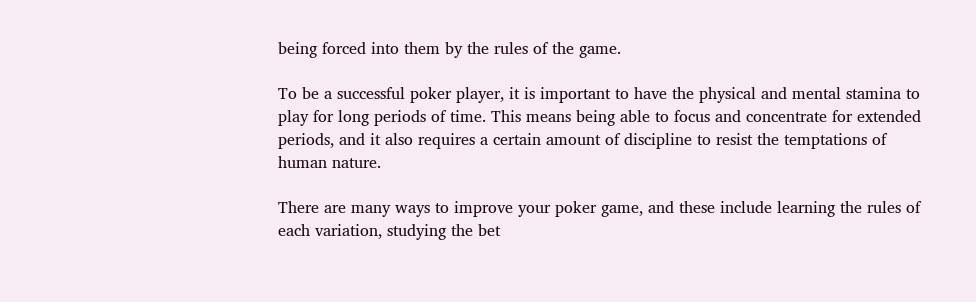being forced into them by the rules of the game.

To be a successful poker player, it is important to have the physical and mental stamina to play for long periods of time. This means being able to focus and concentrate for extended periods, and it also requires a certain amount of discipline to resist the temptations of human nature.

There are many ways to improve your poker game, and these include learning the rules of each variation, studying the bet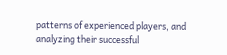patterns of experienced players, and analyzing their successful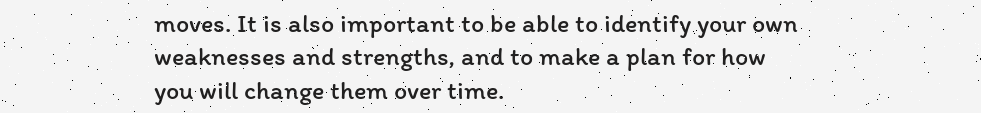moves. It is also important to be able to identify your own weaknesses and strengths, and to make a plan for how you will change them over time.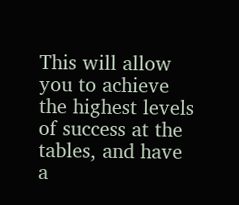This will allow you to achieve the highest levels of success at the tables, and have a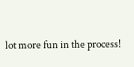lot more fun in the process!